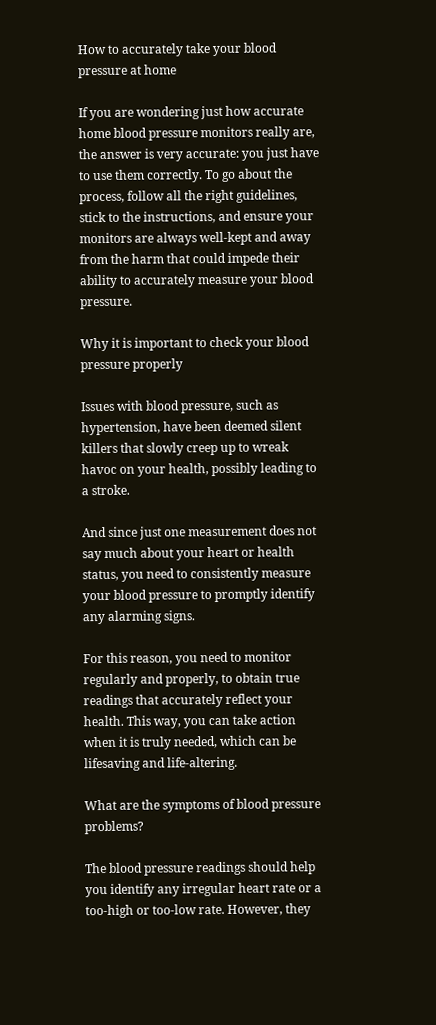How to accurately take your blood pressure at home

If you are wondering just how accurate home blood pressure monitors really are, the answer is very accurate: you just have to use them correctly. To go about the process, follow all the right guidelines, stick to the instructions, and ensure your monitors are always well-kept and away from the harm that could impede their ability to accurately measure your blood pressure.

Why it is important to check your blood pressure properly

Issues with blood pressure, such as hypertension, have been deemed silent killers that slowly creep up to wreak havoc on your health, possibly leading to a stroke.

And since just one measurement does not say much about your heart or health status, you need to consistently measure your blood pressure to promptly identify any alarming signs.

For this reason, you need to monitor regularly and properly, to obtain true readings that accurately reflect your health. This way, you can take action when it is truly needed, which can be lifesaving and life-altering.

What are the symptoms of blood pressure problems?

The blood pressure readings should help you identify any irregular heart rate or a too-high or too-low rate. However, they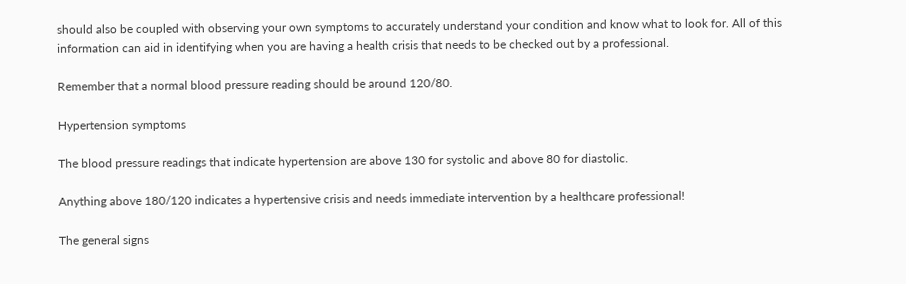should also be coupled with observing your own symptoms to accurately understand your condition and know what to look for. All of this information can aid in identifying when you are having a health crisis that needs to be checked out by a professional.

Remember that a normal blood pressure reading should be around 120/80.

Hypertension symptoms

The blood pressure readings that indicate hypertension are above 130 for systolic and above 80 for diastolic.

Anything above 180/120 indicates a hypertensive crisis and needs immediate intervention by a healthcare professional!

The general signs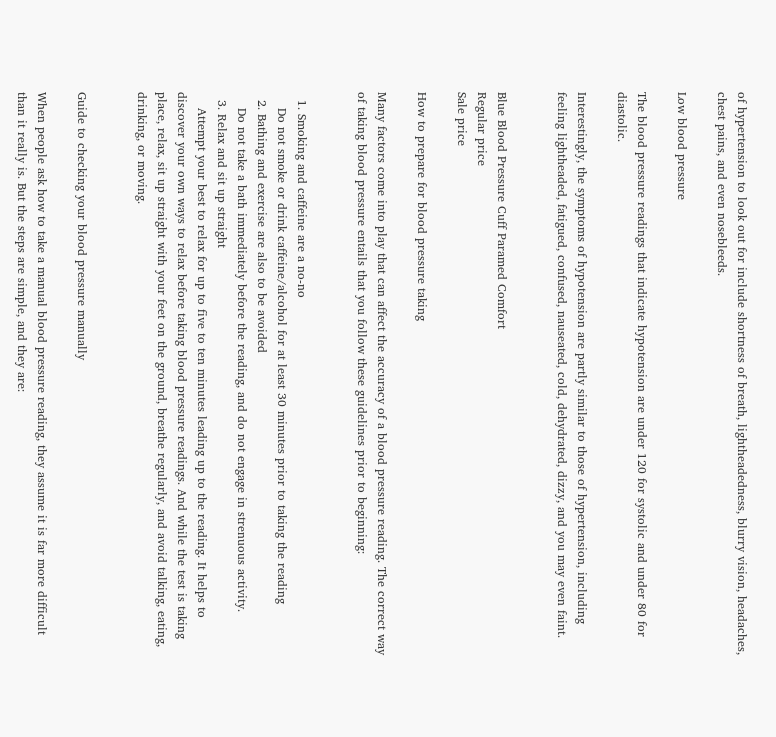of hypertension to look out for include shortness of breath, lightheadedness, blurry vision, headaches, chest pains, and even nosebleeds.

Low blood pressure

The blood pressure readings that indicate hypotension are under 120 for systolic and under 80 for diastolic.

Interestingly, the symptoms of hypotension are partly similar to those of hypertension, including feeling lightheaded, fatigued, confused, nauseated, cold, dehydrated, dizzy, and you may even faint.


Blue Blood Pressure Cuff Paramed Comfort
Regular price
Sale price

How to prepare for blood pressure taking

Many factors come into play that can affect the accuracy of a blood pressure reading. The correct way of taking blood pressure entails that you follow these guidelines prior to beginning:


  1. Smoking and caffeine are a no-no
    Do not smoke or drink caffeine/alcohol for at least 30 minutes prior to taking the reading
  2. Bathing and exercise are also to be avoided
    Do not take a bath immediately before the reading, and do not engage in strenuous activity.
  3. Relax and sit up straight
    Attempt your best to relax for up to five to ten minutes leading up to the reading. It helps to discover your own ways to relax before taking blood pressure readings. And while the test is taking place, relax, sit up straight with your feet on the ground, breathe regularly, and avoid talking, eating, drinking, or moving.


Guide to checking your blood pressure manually

When people ask how to take a manual blood pressure reading, they assume it is far more difficult than it really is. But the steps are simple, and they are: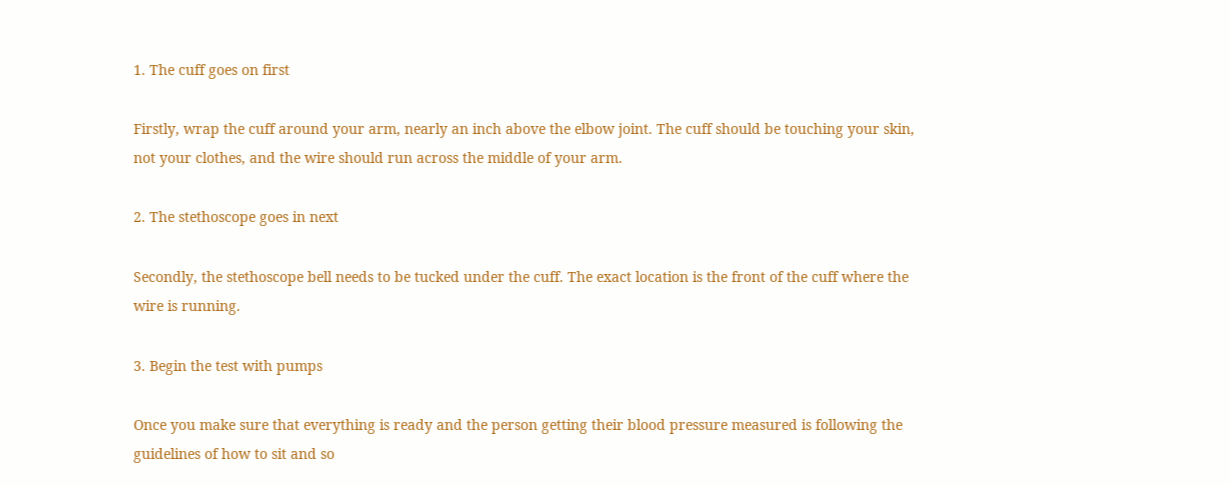1. The cuff goes on first

Firstly, wrap the cuff around your arm, nearly an inch above the elbow joint. The cuff should be touching your skin, not your clothes, and the wire should run across the middle of your arm.

2. The stethoscope goes in next

Secondly, the stethoscope bell needs to be tucked under the cuff. The exact location is the front of the cuff where the wire is running.

3. Begin the test with pumps

Once you make sure that everything is ready and the person getting their blood pressure measured is following the guidelines of how to sit and so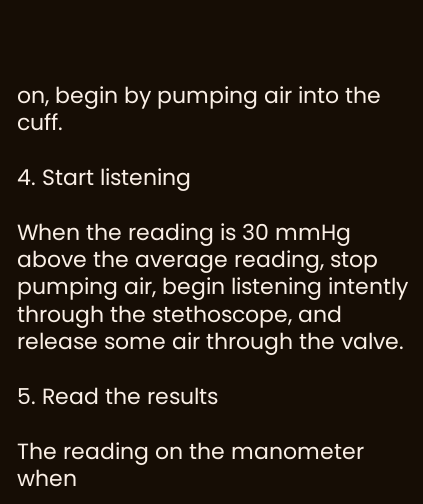on, begin by pumping air into the cuff.

4. Start listening

When the reading is 30 mmHg above the average reading, stop pumping air, begin listening intently through the stethoscope, and release some air through the valve.

5. Read the results

The reading on the manometer when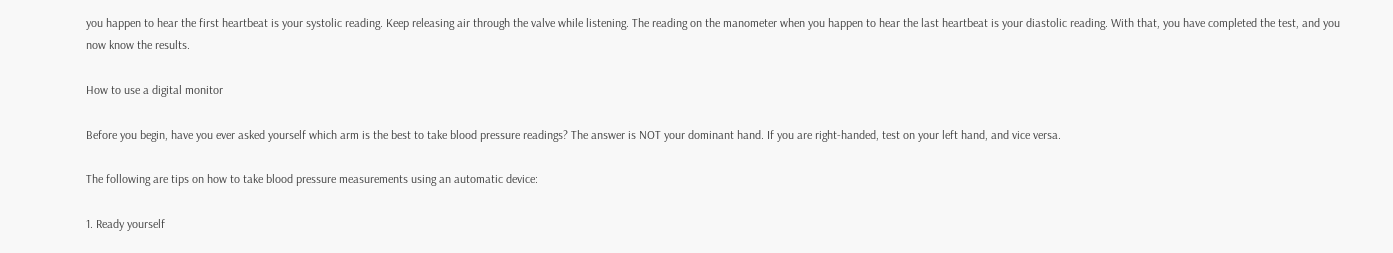you happen to hear the first heartbeat is your systolic reading. Keep releasing air through the valve while listening. The reading on the manometer when you happen to hear the last heartbeat is your diastolic reading. With that, you have completed the test, and you now know the results.

How to use a digital monitor

Before you begin, have you ever asked yourself which arm is the best to take blood pressure readings? The answer is NOT your dominant hand. If you are right-handed, test on your left hand, and vice versa.

The following are tips on how to take blood pressure measurements using an automatic device:

1. Ready yourself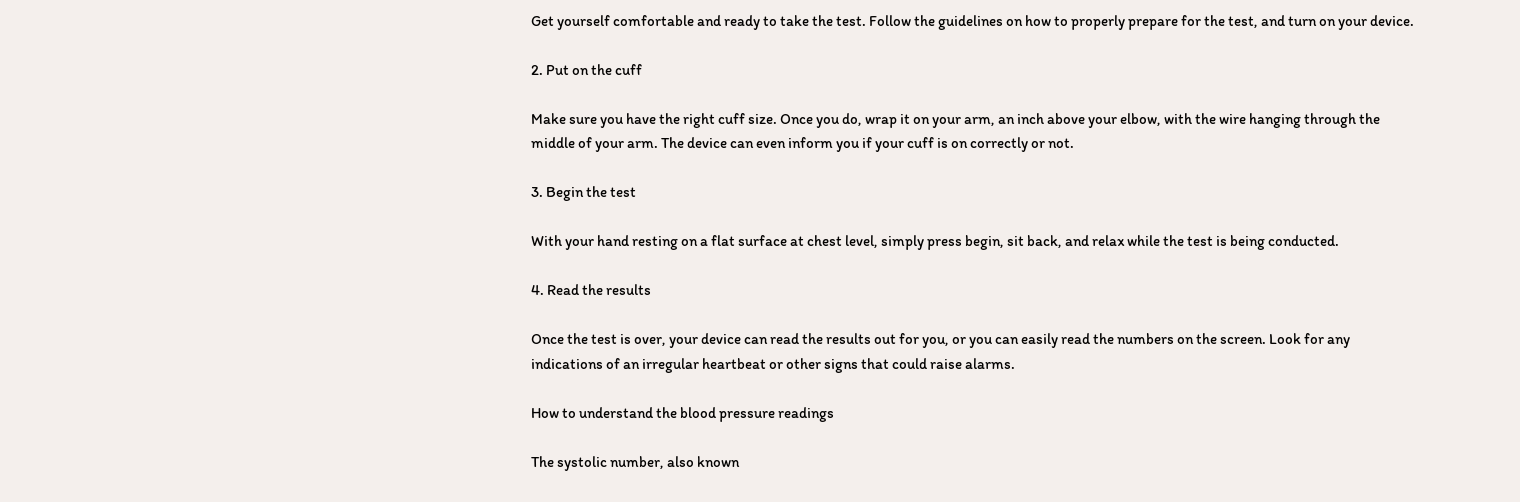Get yourself comfortable and ready to take the test. Follow the guidelines on how to properly prepare for the test, and turn on your device.

2. Put on the cuff

Make sure you have the right cuff size. Once you do, wrap it on your arm, an inch above your elbow, with the wire hanging through the middle of your arm. The device can even inform you if your cuff is on correctly or not.

3. Begin the test

With your hand resting on a flat surface at chest level, simply press begin, sit back, and relax while the test is being conducted.

4. Read the results

Once the test is over, your device can read the results out for you, or you can easily read the numbers on the screen. Look for any indications of an irregular heartbeat or other signs that could raise alarms.

How to understand the blood pressure readings

The systolic number, also known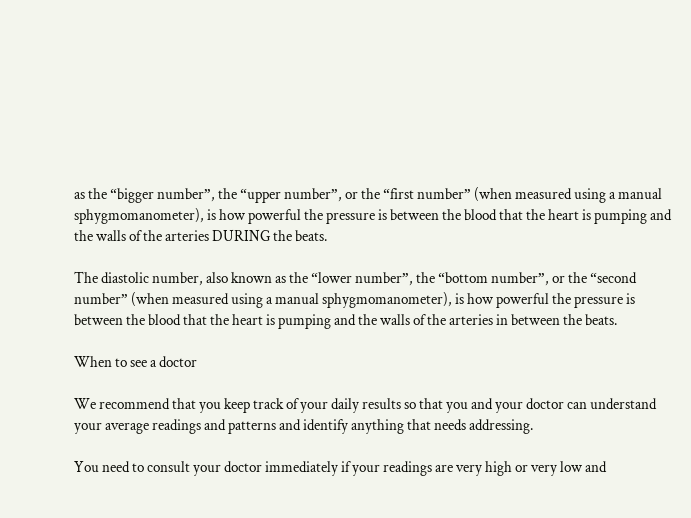as the “bigger number”, the “upper number”, or the “first number” (when measured using a manual sphygmomanometer), is how powerful the pressure is between the blood that the heart is pumping and the walls of the arteries DURING the beats.

The diastolic number, also known as the “lower number”, the “bottom number”, or the “second number” (when measured using a manual sphygmomanometer), is how powerful the pressure is between the blood that the heart is pumping and the walls of the arteries in between the beats.

When to see a doctor

We recommend that you keep track of your daily results so that you and your doctor can understand your average readings and patterns and identify anything that needs addressing.

You need to consult your doctor immediately if your readings are very high or very low and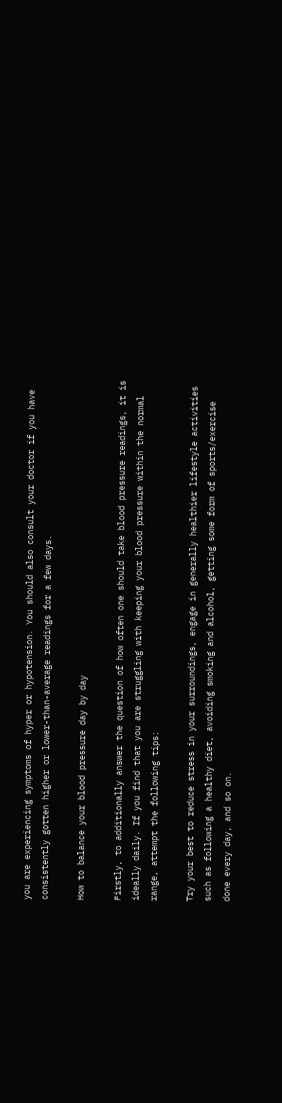you are experiencing symptoms of hyper or hypotension. You should also consult your doctor if you have consistently gotten higher or lower-than-average readings for a few days.

How to balance your blood pressure day by day

Firstly, to additionally answer the question of how often one should take blood pressure readings, it is ideally daily. If you find that you are struggling with keeping your blood pressure within the normal range, attempt the following tips:

Try your best to reduce stress in your surroundings, engage in generally healthier lifestyle activities such as following a healthy diet, avoiding smoking and alcohol, getting some form of sports/exercise done every day, and so on.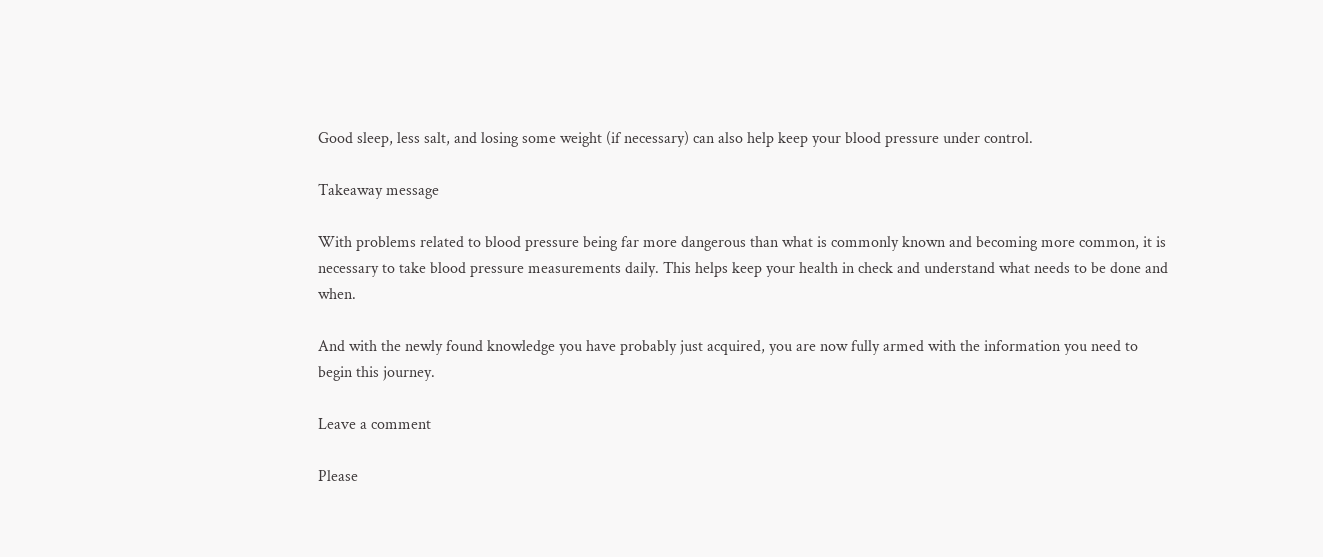Good sleep, less salt, and losing some weight (if necessary) can also help keep your blood pressure under control.

Takeaway message

With problems related to blood pressure being far more dangerous than what is commonly known and becoming more common, it is necessary to take blood pressure measurements daily. This helps keep your health in check and understand what needs to be done and when.

And with the newly found knowledge you have probably just acquired, you are now fully armed with the information you need to begin this journey.

Leave a comment

Please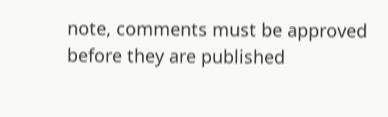note, comments must be approved before they are published